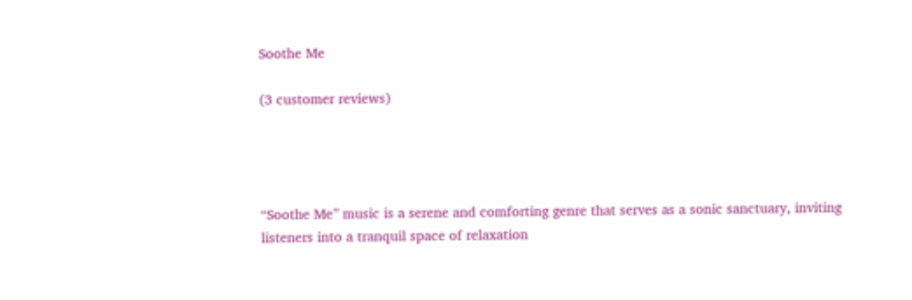Soothe Me

(3 customer reviews)




“Soothe Me” music is a serene and comforting genre that serves as a sonic sanctuary, inviting listeners into a tranquil space of relaxation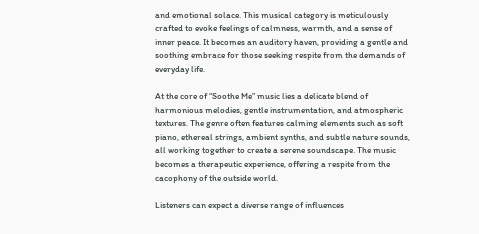and emotional solace. This musical category is meticulously crafted to evoke feelings of calmness, warmth, and a sense of inner peace. It becomes an auditory haven, providing a gentle and soothing embrace for those seeking respite from the demands of everyday life.

At the core of “Soothe Me” music lies a delicate blend of harmonious melodies, gentle instrumentation, and atmospheric textures. The genre often features calming elements such as soft piano, ethereal strings, ambient synths, and subtle nature sounds, all working together to create a serene soundscape. The music becomes a therapeutic experience, offering a respite from the cacophony of the outside world.

Listeners can expect a diverse range of influences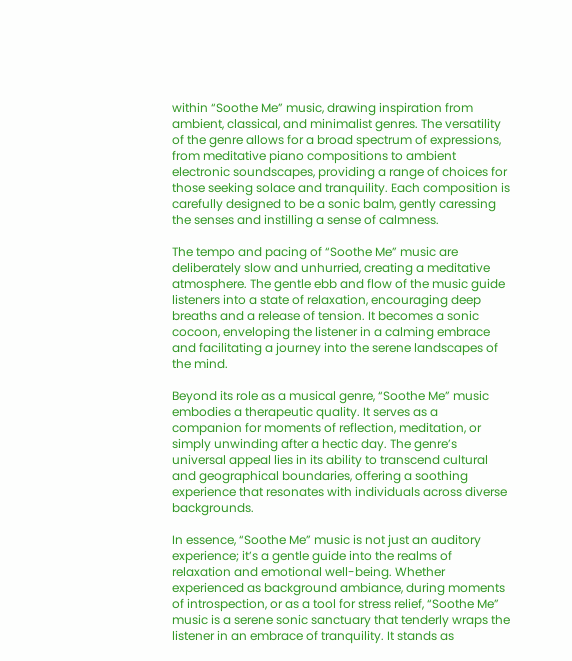within “Soothe Me” music, drawing inspiration from ambient, classical, and minimalist genres. The versatility of the genre allows for a broad spectrum of expressions, from meditative piano compositions to ambient electronic soundscapes, providing a range of choices for those seeking solace and tranquility. Each composition is carefully designed to be a sonic balm, gently caressing the senses and instilling a sense of calmness.

The tempo and pacing of “Soothe Me” music are deliberately slow and unhurried, creating a meditative atmosphere. The gentle ebb and flow of the music guide listeners into a state of relaxation, encouraging deep breaths and a release of tension. It becomes a sonic cocoon, enveloping the listener in a calming embrace and facilitating a journey into the serene landscapes of the mind.

Beyond its role as a musical genre, “Soothe Me” music embodies a therapeutic quality. It serves as a companion for moments of reflection, meditation, or simply unwinding after a hectic day. The genre’s universal appeal lies in its ability to transcend cultural and geographical boundaries, offering a soothing experience that resonates with individuals across diverse backgrounds.

In essence, “Soothe Me” music is not just an auditory experience; it’s a gentle guide into the realms of relaxation and emotional well-being. Whether experienced as background ambiance, during moments of introspection, or as a tool for stress relief, “Soothe Me” music is a serene sonic sanctuary that tenderly wraps the listener in an embrace of tranquility. It stands as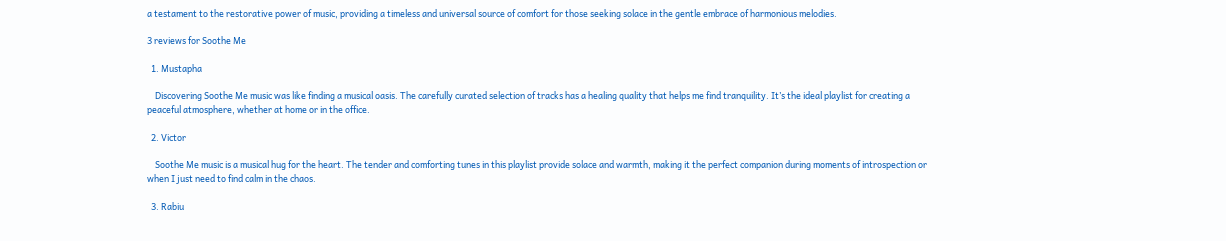a testament to the restorative power of music, providing a timeless and universal source of comfort for those seeking solace in the gentle embrace of harmonious melodies.

3 reviews for Soothe Me

  1. Mustapha

    Discovering Soothe Me music was like finding a musical oasis. The carefully curated selection of tracks has a healing quality that helps me find tranquility. It’s the ideal playlist for creating a peaceful atmosphere, whether at home or in the office.

  2. Victor

    Soothe Me music is a musical hug for the heart. The tender and comforting tunes in this playlist provide solace and warmth, making it the perfect companion during moments of introspection or when I just need to find calm in the chaos.

  3. Rabiu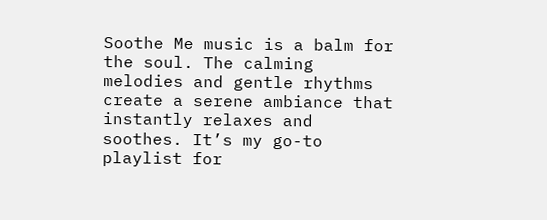Soothe Me music is a balm for the soul. The calming melodies and gentle rhythms create a serene ambiance that instantly relaxes and soothes. It’s my go-to playlist for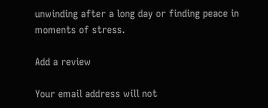unwinding after a long day or finding peace in moments of stress.

Add a review

Your email address will not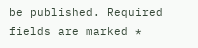be published. Required fields are marked *